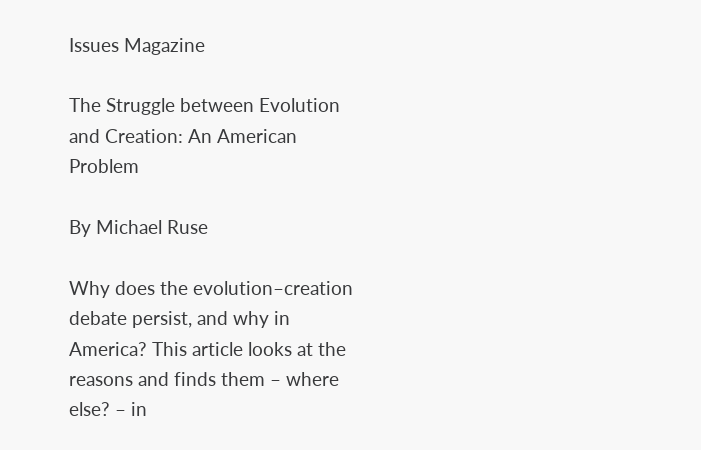Issues Magazine

The Struggle between Evolution and Creation: An American Problem

By Michael Ruse

Why does the evolution–creation debate persist, and why in America? This article looks at the reasons and finds them – where else? – in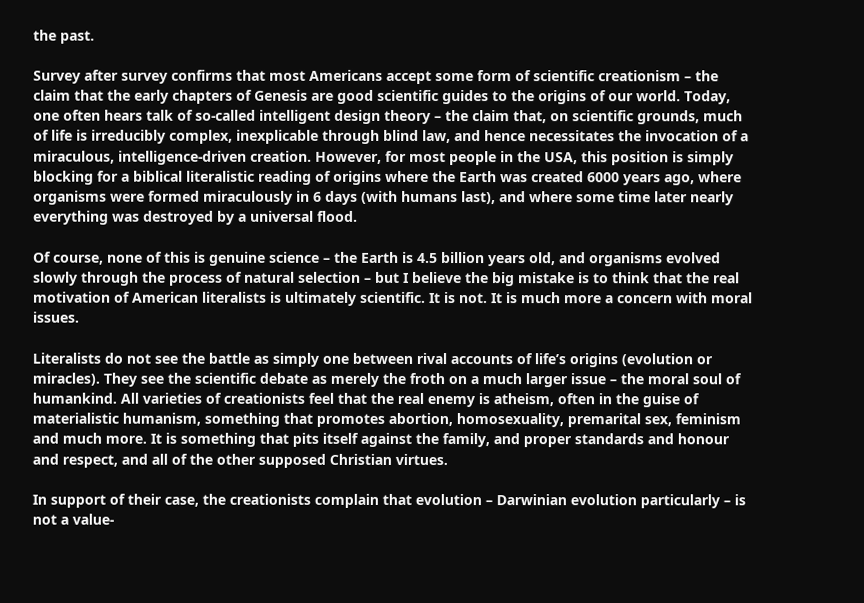the past.

Survey after survey confirms that most Americans accept some form of scientific creationism – the claim that the early chapters of Genesis are good scientific guides to the origins of our world. Today, one often hears talk of so-called intelligent design theory – the claim that, on scientific grounds, much of life is irreducibly complex, inexplicable through blind law, and hence necessitates the invocation of a miraculous, intelligence-driven creation. However, for most people in the USA, this position is simply blocking for a biblical literalistic reading of origins where the Earth was created 6000 years ago, where organisms were formed miraculously in 6 days (with humans last), and where some time later nearly everything was destroyed by a universal flood.

Of course, none of this is genuine science – the Earth is 4.5 billion years old, and organisms evolved slowly through the process of natural selection – but I believe the big mistake is to think that the real motivation of American literalists is ultimately scientific. It is not. It is much more a concern with moral issues.

Literalists do not see the battle as simply one between rival accounts of life’s origins (evolution or miracles). They see the scientific debate as merely the froth on a much larger issue – the moral soul of humankind. All varieties of creationists feel that the real enemy is atheism, often in the guise of materialistic humanism, something that promotes abortion, homosexuality, premarital sex, feminism and much more. It is something that pits itself against the family, and proper standards and honour and respect, and all of the other supposed Christian virtues.

In support of their case, the creationists complain that evolution – Darwinian evolution particularly – is not a value-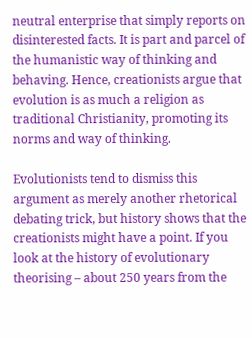neutral enterprise that simply reports on disinterested facts. It is part and parcel of the humanistic way of thinking and behaving. Hence, creationists argue that evolution is as much a religion as traditional Christianity, promoting its norms and way of thinking.

Evolutionists tend to dismiss this argument as merely another rhetorical debating trick, but history shows that the creationists might have a point. If you look at the history of evolutionary theorising – about 250 years from the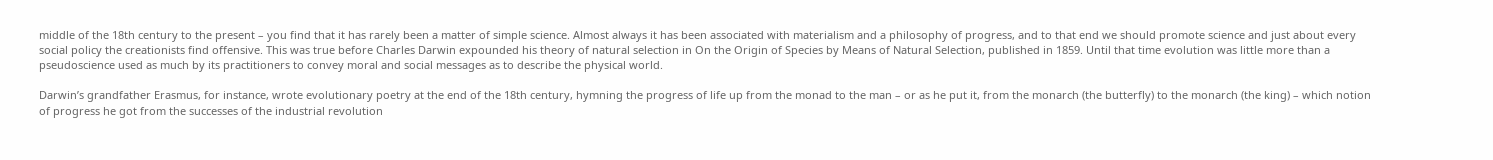middle of the 18th century to the present – you find that it has rarely been a matter of simple science. Almost always it has been associated with materialism and a philosophy of progress, and to that end we should promote science and just about every social policy the creationists find offensive. This was true before Charles Darwin expounded his theory of natural selection in On the Origin of Species by Means of Natural Selection, published in 1859. Until that time evolution was little more than a pseudoscience used as much by its practitioners to convey moral and social messages as to describe the physical world.

Darwin’s grandfather Erasmus, for instance, wrote evolutionary poetry at the end of the 18th century, hymning the progress of life up from the monad to the man – or as he put it, from the monarch (the butterfly) to the monarch (the king) – which notion of progress he got from the successes of the industrial revolution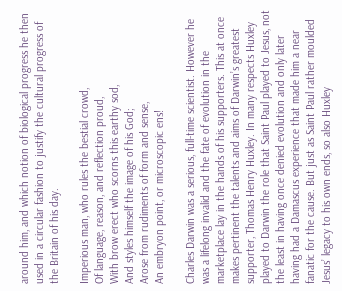around him, and which notion of biological progress he then used in a circular fashion to justify the cultural progress of the Britain of his day.

Imperious man, who rules the bestial crowd,
Of language, reason, and reflection proud,
With brow erect who scorns this earthy sod,
And styles himself the image of his God;
Arose from rudiments of form and sense,
An embryon point, or microscopic ens!

Charles Darwin was a serious, full-time scientist. However he was a lifelong invalid and the fate of evolution in the marketplace lay in the hands of his supporters. This at once makes pertinent the talents and aims of Darwin’s greatest supporter, Thomas Henry Huxley. In many respects Huxley played to Darwin the role that Saint Paul played to Jesus, not the least in having once denied evolution and only later having had a Damascus experience that made him a near fanatic for the cause. But just as Saint Paul rather moulded Jesus’ legacy to his own ends, so also Huxley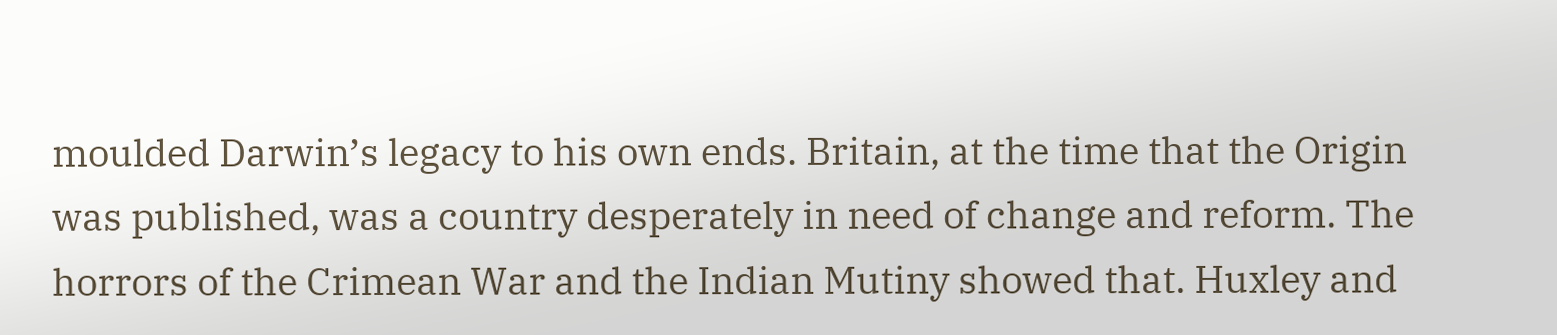moulded Darwin’s legacy to his own ends. Britain, at the time that the Origin was published, was a country desperately in need of change and reform. The horrors of the Crimean War and the Indian Mutiny showed that. Huxley and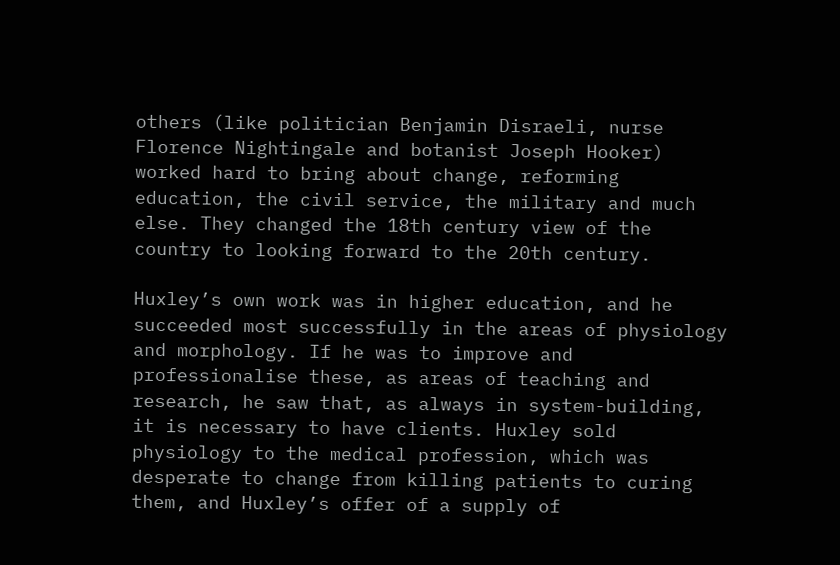others (like politician Benjamin Disraeli, nurse Florence Nightingale and botanist Joseph Hooker) worked hard to bring about change, reforming education, the civil service, the military and much else. They changed the 18th century view of the country to looking forward to the 20th century.

Huxley’s own work was in higher education, and he succeeded most successfully in the areas of physiology and morphology. If he was to improve and professionalise these, as areas of teaching and research, he saw that, as always in system-building, it is necessary to have clients. Huxley sold physiology to the medical profession, which was desperate to change from killing patients to curing them, and Huxley’s offer of a supply of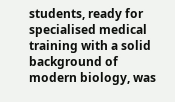students, ready for specialised medical training with a solid background of modern biology, was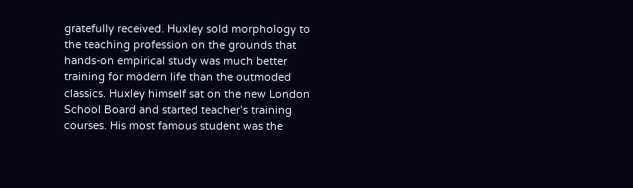gratefully received. Huxley sold morphology to the teaching profession on the grounds that hands-on empirical study was much better training for modern life than the outmoded classics. Huxley himself sat on the new London School Board and started teacher’s training courses. His most famous student was the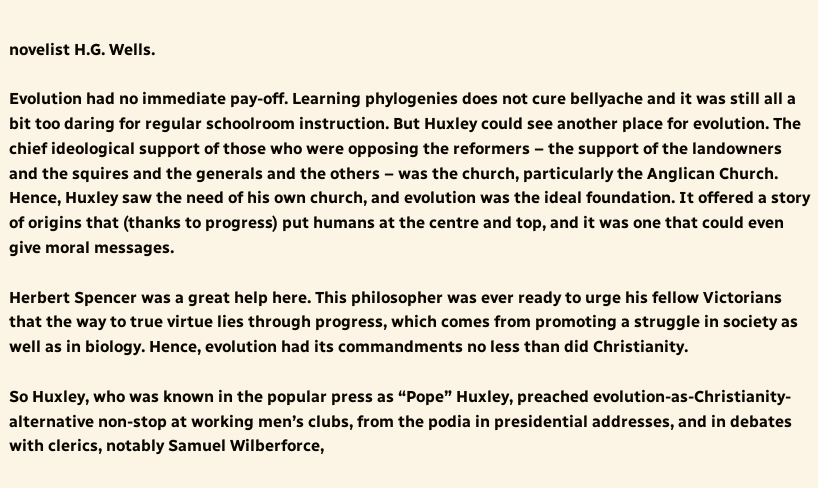novelist H.G. Wells.

Evolution had no immediate pay-off. Learning phylogenies does not cure bellyache and it was still all a bit too daring for regular schoolroom instruction. But Huxley could see another place for evolution. The chief ideological support of those who were opposing the reformers – the support of the landowners and the squires and the generals and the others – was the church, particularly the Anglican Church. Hence, Huxley saw the need of his own church, and evolution was the ideal foundation. It offered a story of origins that (thanks to progress) put humans at the centre and top, and it was one that could even give moral messages.

Herbert Spencer was a great help here. This philosopher was ever ready to urge his fellow Victorians that the way to true virtue lies through progress, which comes from promoting a struggle in society as well as in biology. Hence, evolution had its commandments no less than did Christianity.

So Huxley, who was known in the popular press as “Pope” Huxley, preached evolution-as-Christianity-alternative non-stop at working men’s clubs, from the podia in presidential addresses, and in debates with clerics, notably Samuel Wilberforce,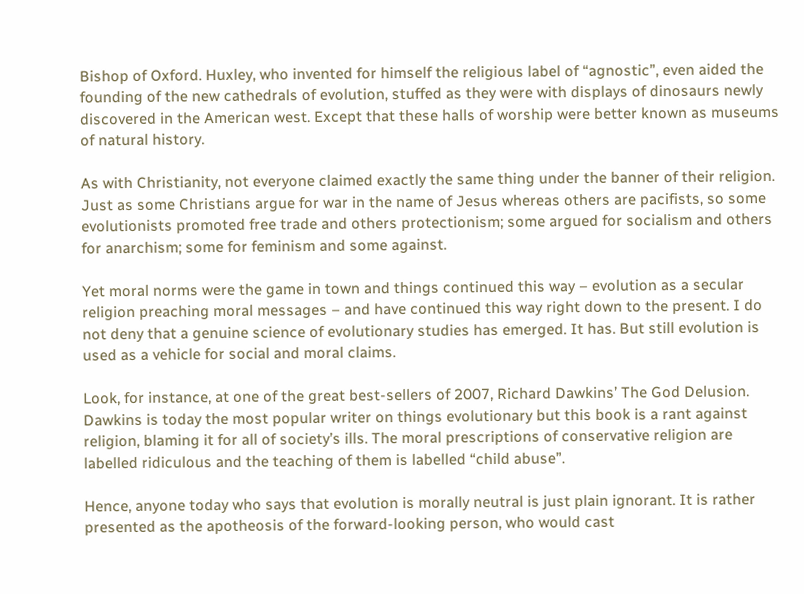Bishop of Oxford. Huxley, who invented for himself the religious label of “agnostic”, even aided the founding of the new cathedrals of evolution, stuffed as they were with displays of dinosaurs newly discovered in the American west. Except that these halls of worship were better known as museums of natural history.

As with Christianity, not everyone claimed exactly the same thing under the banner of their religion. Just as some Christians argue for war in the name of Jesus whereas others are pacifists, so some evolutionists promoted free trade and others protectionism; some argued for socialism and others for anarchism; some for feminism and some against.

Yet moral norms were the game in town and things continued this way – evolution as a secular religion preaching moral messages – and have continued this way right down to the present. I do not deny that a genuine science of evolutionary studies has emerged. It has. But still evolution is used as a vehicle for social and moral claims.

Look, for instance, at one of the great best-sellers of 2007, Richard Dawkins’ The God Delusion. Dawkins is today the most popular writer on things evolutionary but this book is a rant against religion, blaming it for all of society’s ills. The moral prescriptions of conservative religion are labelled ridiculous and the teaching of them is labelled “child abuse”.

Hence, anyone today who says that evolution is morally neutral is just plain ignorant. It is rather presented as the apotheosis of the forward-looking person, who would cast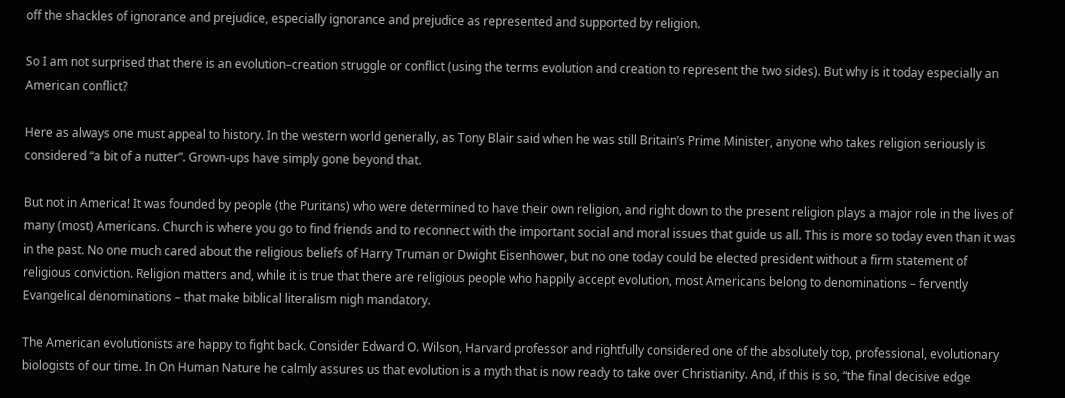off the shackles of ignorance and prejudice, especially ignorance and prejudice as represented and supported by religion.

So I am not surprised that there is an evolution–creation struggle or conflict (using the terms evolution and creation to represent the two sides). But why is it today especially an American conflict?

Here as always one must appeal to history. In the western world generally, as Tony Blair said when he was still Britain’s Prime Minister, anyone who takes religion seriously is considered “a bit of a nutter”. Grown-ups have simply gone beyond that.

But not in America! It was founded by people (the Puritans) who were determined to have their own religion, and right down to the present religion plays a major role in the lives of many (most) Americans. Church is where you go to find friends and to reconnect with the important social and moral issues that guide us all. This is more so today even than it was in the past. No one much cared about the religious beliefs of Harry Truman or Dwight Eisenhower, but no one today could be elected president without a firm statement of religious conviction. Religion matters and, while it is true that there are religious people who happily accept evolution, most Americans belong to denominations – fervently Evangelical denominations – that make biblical literalism nigh mandatory.

The American evolutionists are happy to fight back. Consider Edward O. Wilson, Harvard professor and rightfully considered one of the absolutely top, professional, evolutionary biologists of our time. In On Human Nature he calmly assures us that evolution is a myth that is now ready to take over Christianity. And, if this is so, “the final decisive edge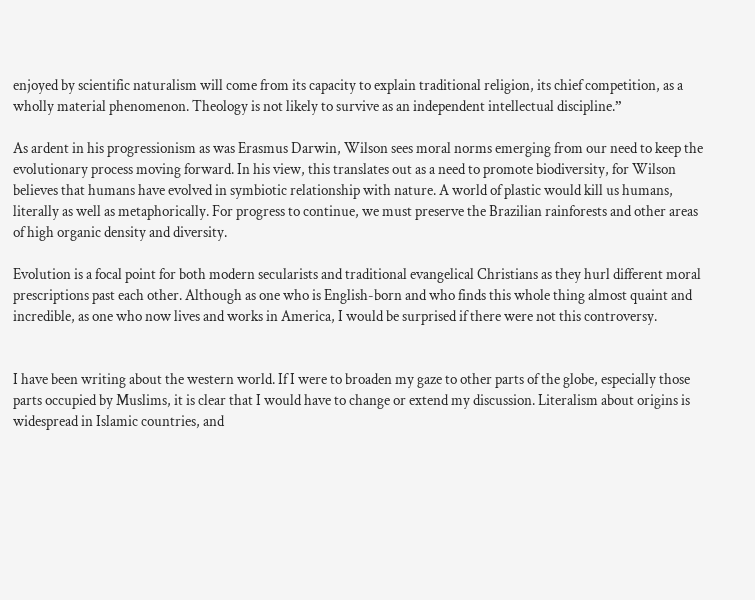enjoyed by scientific naturalism will come from its capacity to explain traditional religion, its chief competition, as a wholly material phenomenon. Theology is not likely to survive as an independent intellectual discipline.”

As ardent in his progressionism as was Erasmus Darwin, Wilson sees moral norms emerging from our need to keep the evolutionary process moving forward. In his view, this translates out as a need to promote biodiversity, for Wilson believes that humans have evolved in symbiotic relationship with nature. A world of plastic would kill us humans, literally as well as metaphorically. For progress to continue, we must preserve the Brazilian rainforests and other areas of high organic density and diversity.

Evolution is a focal point for both modern secularists and traditional evangelical Christians as they hurl different moral prescriptions past each other. Although as one who is English-born and who finds this whole thing almost quaint and incredible, as one who now lives and works in America, I would be surprised if there were not this controversy.


I have been writing about the western world. If I were to broaden my gaze to other parts of the globe, especially those parts occupied by Muslims, it is clear that I would have to change or extend my discussion. Literalism about origins is widespread in Islamic countries, and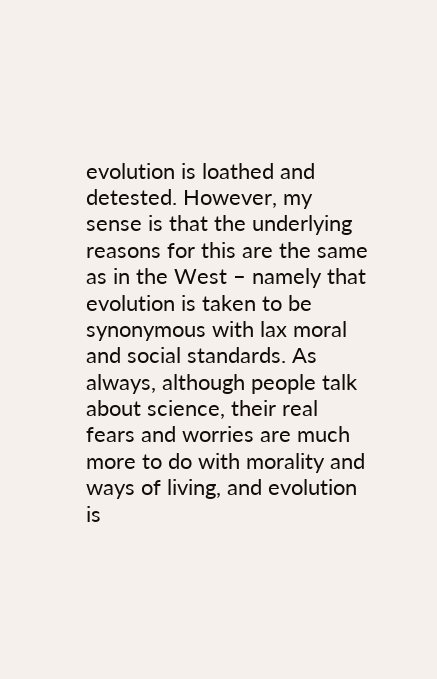evolution is loathed and detested. However, my sense is that the underlying reasons for this are the same as in the West – namely that evolution is taken to be synonymous with lax moral and social standards. As always, although people talk about science, their real fears and worries are much more to do with morality and ways of living, and evolution is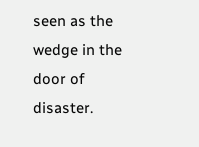seen as the wedge in the door of disaster.